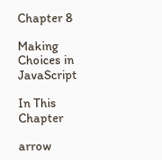Chapter 8

Making Choices in JavaScript

In This Chapter

arrow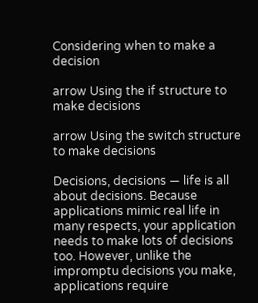Considering when to make a decision

arrow Using the if structure to make decisions

arrow Using the switch structure to make decisions

Decisions, decisions — life is all about decisions. Because applications mimic real life in many respects, your application needs to make lots of decisions too. However, unlike the impromptu decisions you make, applications require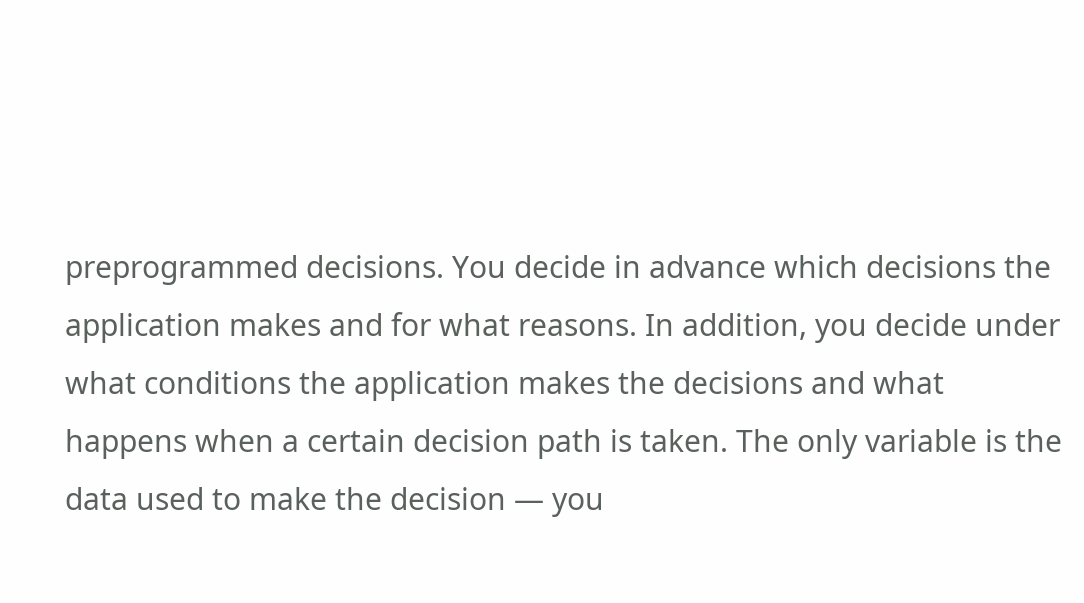preprogrammed decisions. You decide in advance which decisions the application makes and for what reasons. In addition, you decide under what conditions the application makes the decisions and what happens when a certain decision path is taken. The only variable is the data used to make the decision — you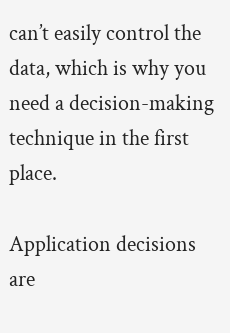can’t easily control the data, which is why you need a decision-making technique in the first place.

Application decisions are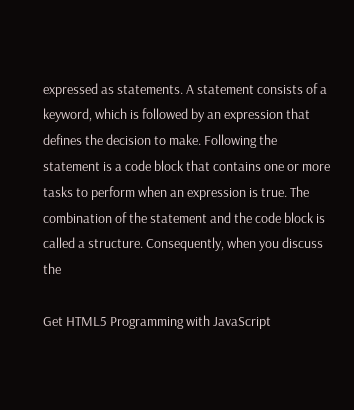expressed as statements. A statement consists of a keyword, which is followed by an expression that defines the decision to make. Following the statement is a code block that contains one or more tasks to perform when an expression is true. The combination of the statement and the code block is called a structure. Consequently, when you discuss the

Get HTML5 Programming with JavaScript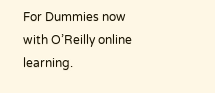For Dummies now with O’Reilly online learning.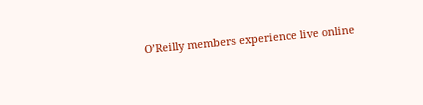O’Reilly members experience live online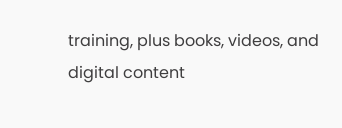training, plus books, videos, and digital content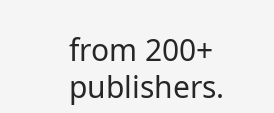from 200+ publishers.